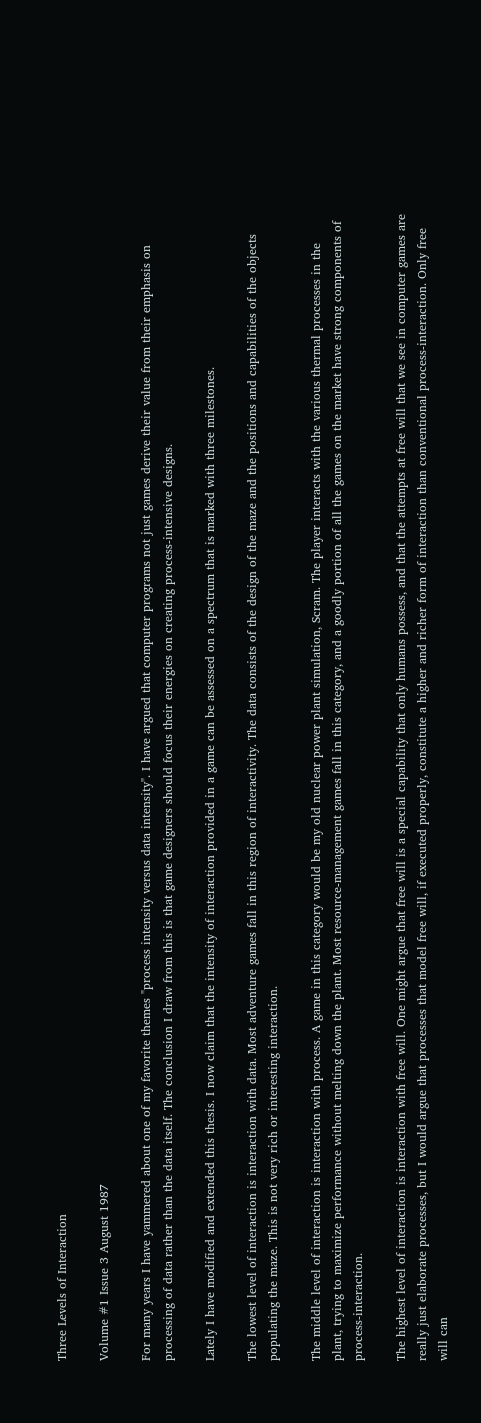Three Levels of Interaction

Volume #1 Issue 3 August 1987

For many years I have yammered about one of my favorite themes "process intensity versus data intensity". I have argued that computer programs not just games derive their value from their emphasis on processing of data rather than the data itself. The conclusion I draw from this is that game designers should focus their energies on creating process-intensive designs.

Lately I have modified and extended this thesis. I now claim that the intensity of interaction provided in a game can be assessed on a spectrum that is marked with three milestones.

The lowest level of interaction is interaction with data. Most adventure games fall in this region of interactivity. The data consists of the design of the maze and the positions and capabilities of the objects populating the maze. This is not very rich or interesting interaction.

The middle level of interaction is interaction with process. A game in this category would be my old nuclear power plant simulation, Scram. The player interacts with the various thermal processes in the plant, trying to maximize performance without melting down the plant. Most resource-management games fall in this category, and a goodly portion of all the games on the market have strong components of process-interaction.

The highest level of interaction is interaction with free will. One might argue that free will is a special capability that only humans possess, and that the attempts at free will that we see in computer games are really just elaborate processes, but I would argue that processes that model free will, if executed properly, constitute a higher and richer form of interaction than conventional process-interaction. Only free will can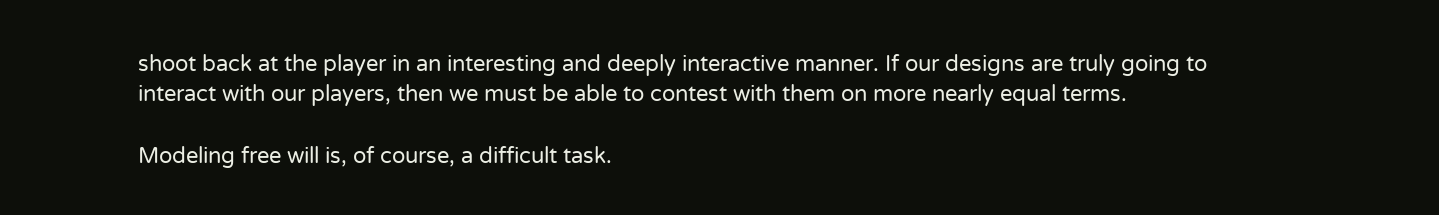shoot back at the player in an interesting and deeply interactive manner. If our designs are truly going to interact with our players, then we must be able to contest with them on more nearly equal terms.

Modeling free will is, of course, a difficult task.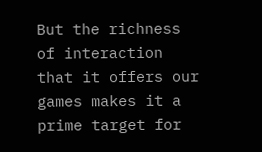But the richness of interaction that it offers our games makes it a prime target for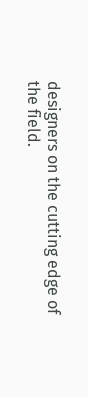designers on the cutting edge of the field.